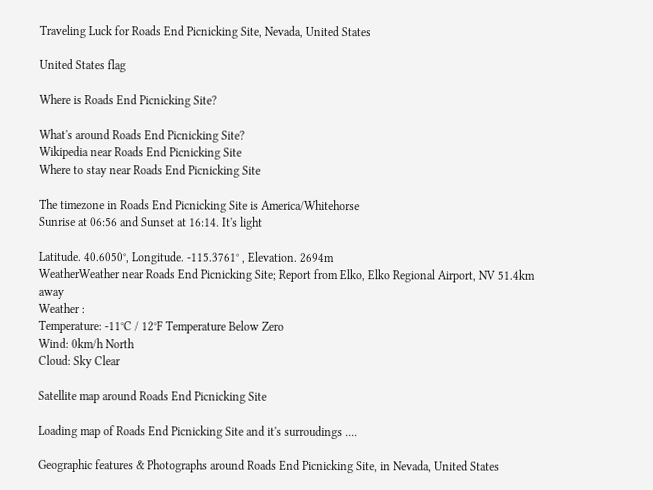Traveling Luck for Roads End Picnicking Site, Nevada, United States

United States flag

Where is Roads End Picnicking Site?

What's around Roads End Picnicking Site?
Wikipedia near Roads End Picnicking Site
Where to stay near Roads End Picnicking Site

The timezone in Roads End Picnicking Site is America/Whitehorse
Sunrise at 06:56 and Sunset at 16:14. It's light

Latitude. 40.6050°, Longitude. -115.3761° , Elevation. 2694m
WeatherWeather near Roads End Picnicking Site; Report from Elko, Elko Regional Airport, NV 51.4km away
Weather :
Temperature: -11°C / 12°F Temperature Below Zero
Wind: 0km/h North
Cloud: Sky Clear

Satellite map around Roads End Picnicking Site

Loading map of Roads End Picnicking Site and it's surroudings ....

Geographic features & Photographs around Roads End Picnicking Site, in Nevada, United States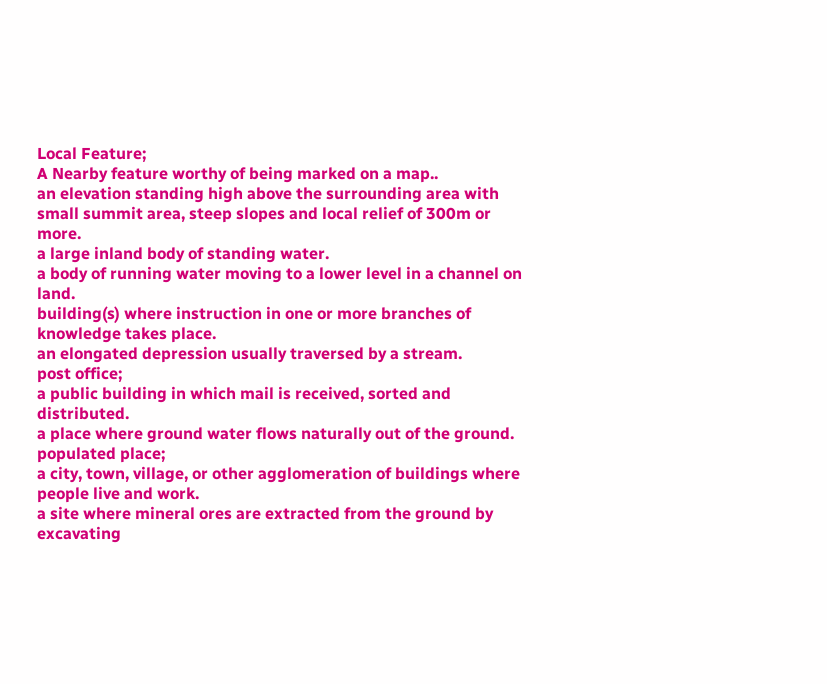Local Feature;
A Nearby feature worthy of being marked on a map..
an elevation standing high above the surrounding area with small summit area, steep slopes and local relief of 300m or more.
a large inland body of standing water.
a body of running water moving to a lower level in a channel on land.
building(s) where instruction in one or more branches of knowledge takes place.
an elongated depression usually traversed by a stream.
post office;
a public building in which mail is received, sorted and distributed.
a place where ground water flows naturally out of the ground.
populated place;
a city, town, village, or other agglomeration of buildings where people live and work.
a site where mineral ores are extracted from the ground by excavating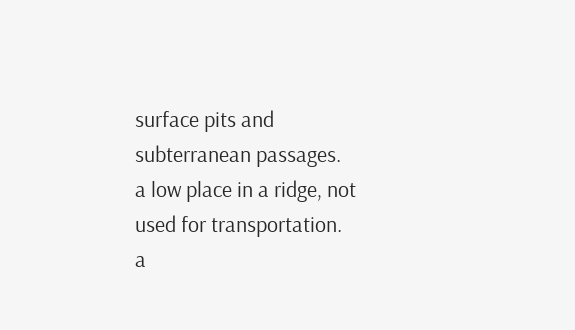surface pits and subterranean passages.
a low place in a ridge, not used for transportation.
a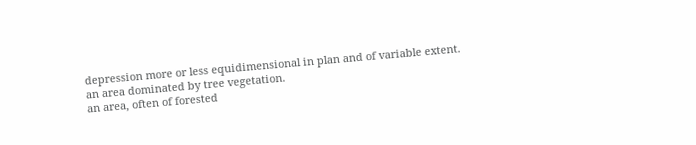depression more or less equidimensional in plan and of variable extent.
an area dominated by tree vegetation.
an area, often of forested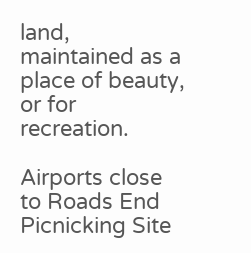land, maintained as a place of beauty, or for recreation.

Airports close to Roads End Picnicking Site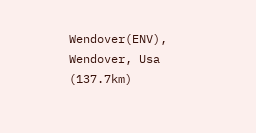Wendover(ENV), Wendover, Usa (137.7km)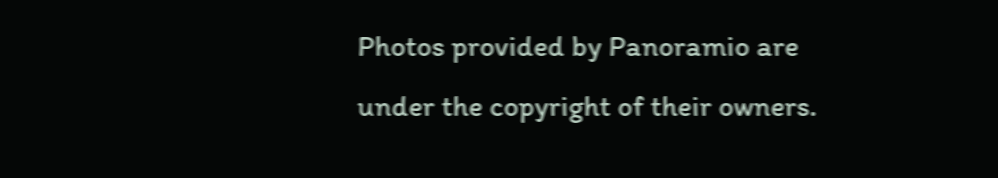Photos provided by Panoramio are under the copyright of their owners.